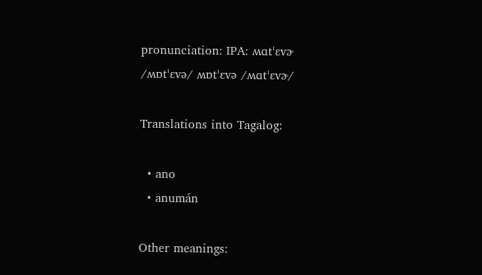pronunciation: IPA: ʍɑtˈɛvɚ /ʍɒtˈɛvə/ ʍɒtˈɛvə /ʍɑtˈɛvɚ/

Translations into Tagalog:

  • ano
  • anumán

Other meanings: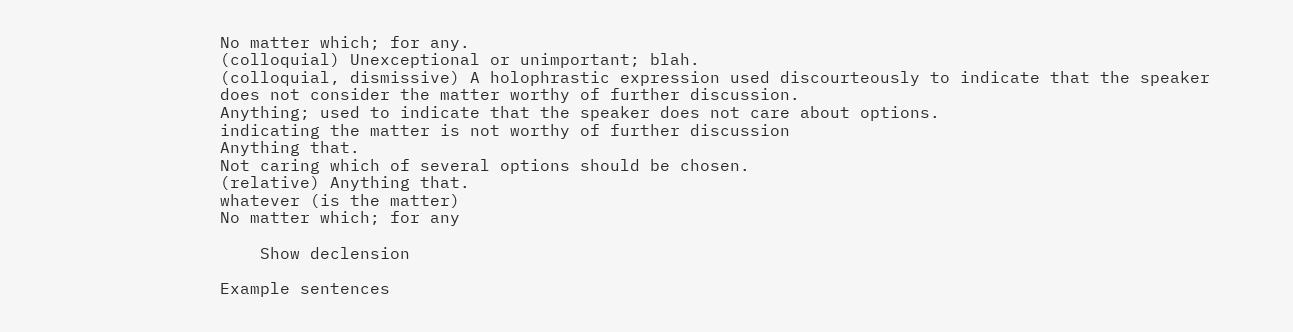No matter which; for any.
(colloquial) Unexceptional or unimportant; blah.
(colloquial, dismissive) A holophrastic expression used discourteously to indicate that the speaker does not consider the matter worthy of further discussion.
Anything; used to indicate that the speaker does not care about options.
indicating the matter is not worthy of further discussion
Anything that.
Not caring which of several options should be chosen.
(relative) Anything that.
whatever (is the matter)
No matter which; for any

    Show declension

Example sentences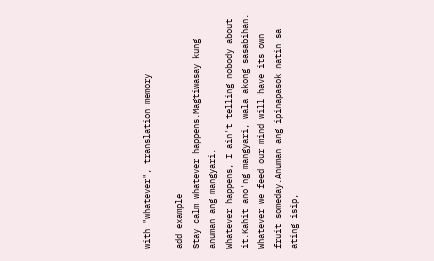with "whatever", translation memory

add example
Stay calm whatever happens.Magtiwasay kung anuman ang mangyari.
Whatever happens, I ain't telling nobody about it.Kahit ano'ng mangyari, wala akong sasabihan.
Whatever we feed our mind will have its own fruit someday.Anuman ang ipinapasok natin sa ating isip,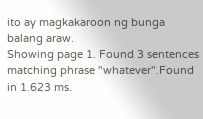ito ay magkakaroon ng bunga balang araw.
Showing page 1. Found 3 sentences matching phrase "whatever".Found in 1.623 ms.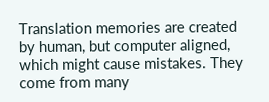Translation memories are created by human, but computer aligned, which might cause mistakes. They come from many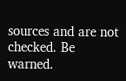sources and are not checked. Be warned.